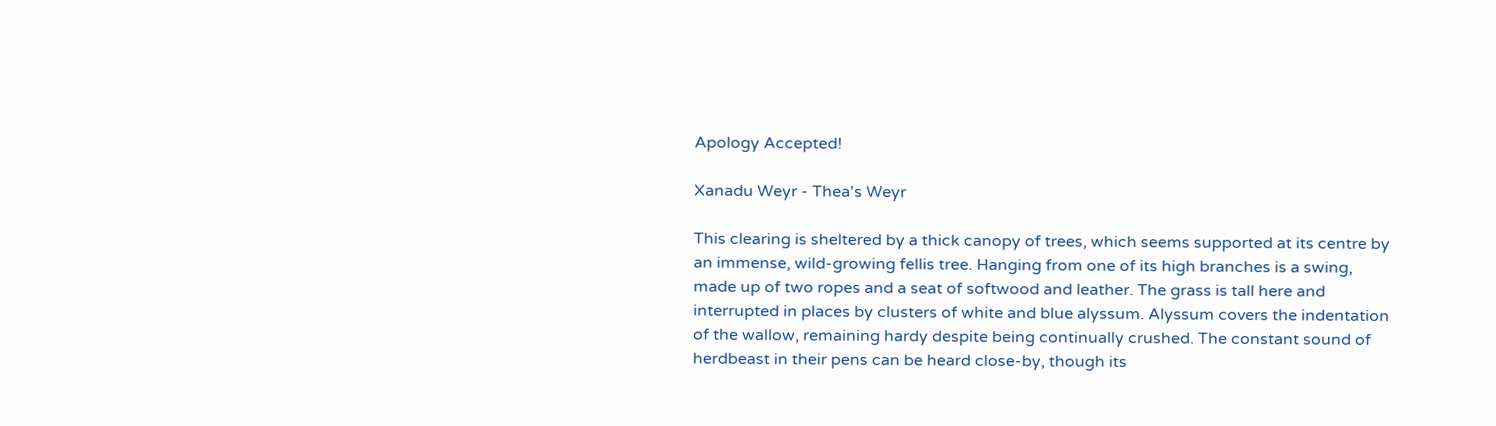Apology Accepted!

Xanadu Weyr - Thea's Weyr

This clearing is sheltered by a thick canopy of trees, which seems supported at its centre by an immense, wild-growing fellis tree. Hanging from one of its high branches is a swing, made up of two ropes and a seat of softwood and leather. The grass is tall here and interrupted in places by clusters of white and blue alyssum. Alyssum covers the indentation of the wallow, remaining hardy despite being continually crushed. The constant sound of herdbeast in their pens can be heard close-by, though its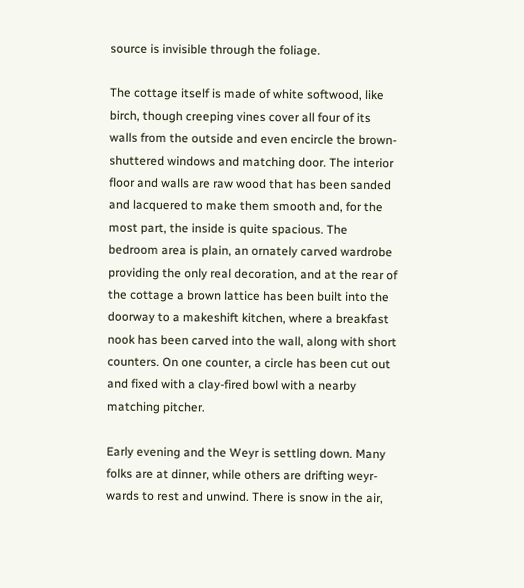source is invisible through the foliage.

The cottage itself is made of white softwood, like birch, though creeping vines cover all four of its walls from the outside and even encircle the brown-shuttered windows and matching door. The interior floor and walls are raw wood that has been sanded and lacquered to make them smooth and, for the most part, the inside is quite spacious. The bedroom area is plain, an ornately carved wardrobe providing the only real decoration, and at the rear of the cottage a brown lattice has been built into the doorway to a makeshift kitchen, where a breakfast nook has been carved into the wall, along with short counters. On one counter, a circle has been cut out and fixed with a clay-fired bowl with a nearby matching pitcher.

Early evening and the Weyr is settling down. Many folks are at dinner, while others are drifting weyr-wards to rest and unwind. There is snow in the air,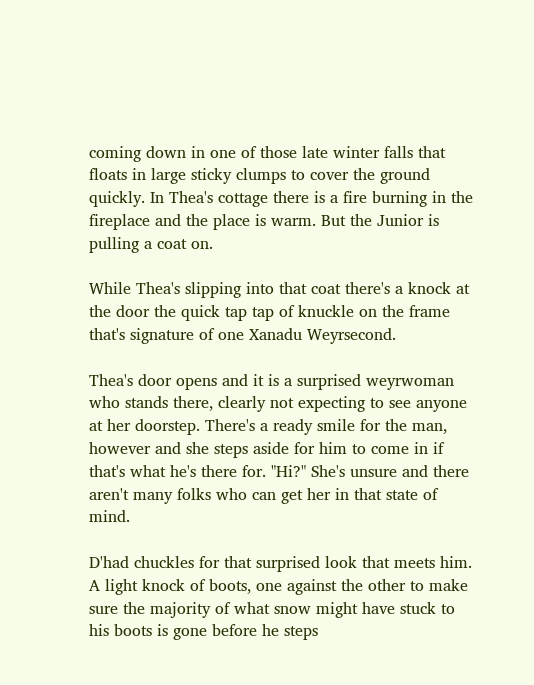coming down in one of those late winter falls that floats in large sticky clumps to cover the ground quickly. In Thea's cottage there is a fire burning in the fireplace and the place is warm. But the Junior is pulling a coat on.

While Thea's slipping into that coat there's a knock at the door the quick tap tap of knuckle on the frame that's signature of one Xanadu Weyrsecond.

Thea's door opens and it is a surprised weyrwoman who stands there, clearly not expecting to see anyone at her doorstep. There's a ready smile for the man, however and she steps aside for him to come in if that's what he's there for. "Hi?" She's unsure and there aren't many folks who can get her in that state of mind.

D'had chuckles for that surprised look that meets him. A light knock of boots, one against the other to make sure the majority of what snow might have stuck to his boots is gone before he steps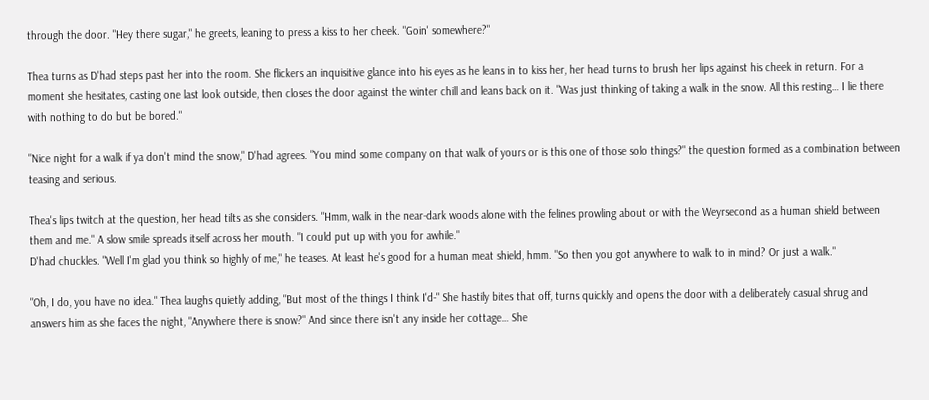through the door. "Hey there sugar," he greets, leaning to press a kiss to her cheek. "Goin' somewhere?"

Thea turns as D'had steps past her into the room. She flickers an inquisitive glance into his eyes as he leans in to kiss her, her head turns to brush her lips against his cheek in return. For a moment she hesitates, casting one last look outside, then closes the door against the winter chill and leans back on it. "Was just thinking of taking a walk in the snow. All this resting… I lie there with nothing to do but be bored."

"Nice night for a walk if ya don't mind the snow," D'had agrees. "You mind some company on that walk of yours or is this one of those solo things?" the question formed as a combination between teasing and serious.

Thea's lips twitch at the question, her head tilts as she considers. "Hmm, walk in the near-dark woods alone with the felines prowling about or with the Weyrsecond as a human shield between them and me." A slow smile spreads itself across her mouth. "I could put up with you for awhile."
D'had chuckles. "Well I'm glad you think so highly of me," he teases. At least he's good for a human meat shield, hmm. "So then you got anywhere to walk to in mind? Or just a walk."

"Oh, I do, you have no idea." Thea laughs quietly adding, "But most of the things I think I'd-" She hastily bites that off, turns quickly and opens the door with a deliberately casual shrug and answers him as she faces the night, "Anywhere there is snow?" And since there isn't any inside her cottage… She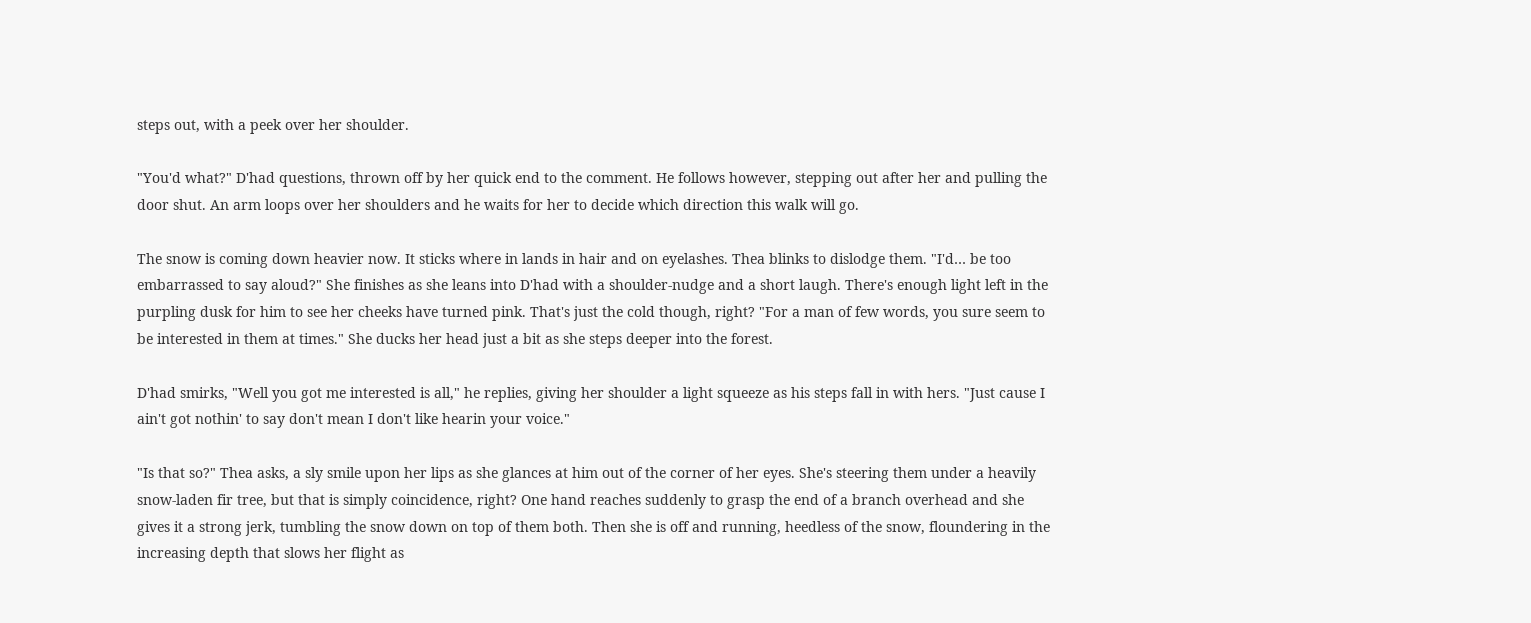steps out, with a peek over her shoulder.

"You'd what?" D'had questions, thrown off by her quick end to the comment. He follows however, stepping out after her and pulling the door shut. An arm loops over her shoulders and he waits for her to decide which direction this walk will go.

The snow is coming down heavier now. It sticks where in lands in hair and on eyelashes. Thea blinks to dislodge them. "I'd… be too embarrassed to say aloud?" She finishes as she leans into D'had with a shoulder-nudge and a short laugh. There's enough light left in the purpling dusk for him to see her cheeks have turned pink. That's just the cold though, right? "For a man of few words, you sure seem to be interested in them at times." She ducks her head just a bit as she steps deeper into the forest.

D'had smirks, "Well you got me interested is all," he replies, giving her shoulder a light squeeze as his steps fall in with hers. "Just cause I ain't got nothin' to say don't mean I don't like hearin your voice."

"Is that so?" Thea asks, a sly smile upon her lips as she glances at him out of the corner of her eyes. She's steering them under a heavily snow-laden fir tree, but that is simply coincidence, right? One hand reaches suddenly to grasp the end of a branch overhead and she gives it a strong jerk, tumbling the snow down on top of them both. Then she is off and running, heedless of the snow, floundering in the increasing depth that slows her flight as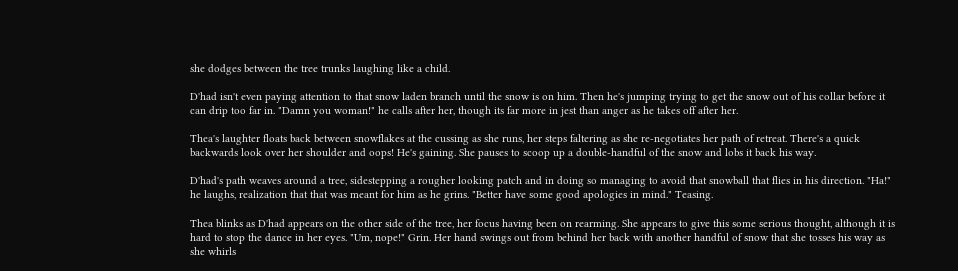she dodges between the tree trunks laughing like a child.

D'had isn't even paying attention to that snow laden branch until the snow is on him. Then he's jumping trying to get the snow out of his collar before it can drip too far in. "Damn you woman!" he calls after her, though its far more in jest than anger as he takes off after her.

Thea's laughter floats back between snowflakes at the cussing as she runs, her steps faltering as she re-negotiates her path of retreat. There's a quick backwards look over her shoulder and oops! He's gaining. She pauses to scoop up a double-handful of the snow and lobs it back his way.

D'had's path weaves around a tree, sidestepping a rougher looking patch and in doing so managing to avoid that snowball that flies in his direction. "Ha!" he laughs, realization that that was meant for him as he grins. "Better have some good apologies in mind." Teasing.

Thea blinks as D'had appears on the other side of the tree, her focus having been on rearming. She appears to give this some serious thought, although it is hard to stop the dance in her eyes. "Um, nope!" Grin. Her hand swings out from behind her back with another handful of snow that she tosses his way as she whirls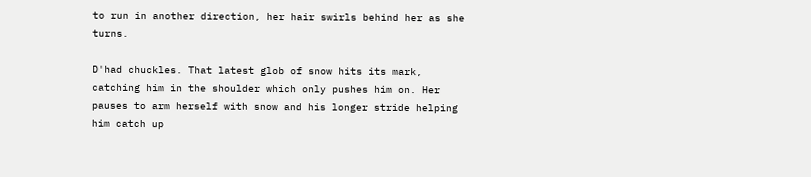to run in another direction, her hair swirls behind her as she turns.

D'had chuckles. That latest glob of snow hits its mark, catching him in the shoulder which only pushes him on. Her pauses to arm herself with snow and his longer stride helping him catch up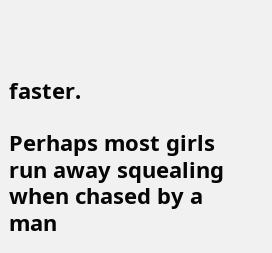faster.

Perhaps most girls run away squealing when chased by a man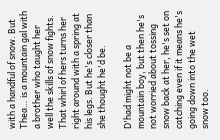with a handful of snow. But Thea… is a mountain gal with a brother who taught her well the skills of snow fights. That whirl of hers turns her right around with a spring at his legs. But he's closer than she thought he'd be.

D'had might not be a mountain boy, but then he's not worried about tossing snow back at her, he's set on catching even if it means he's going down into the wet snow too.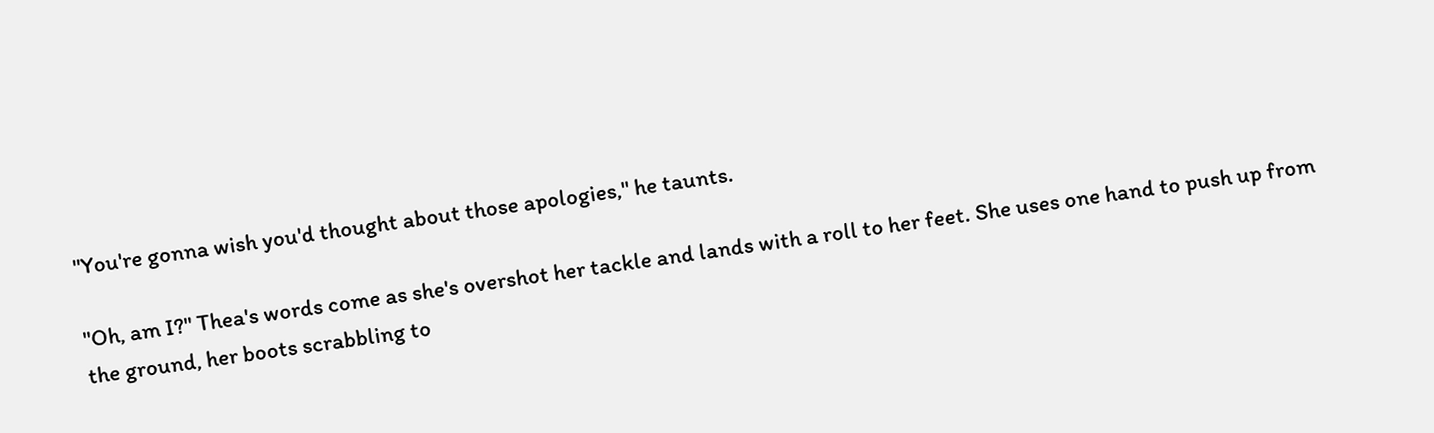"You're gonna wish you'd thought about those apologies," he taunts.

"Oh, am I?" Thea's words come as she's overshot her tackle and lands with a roll to her feet. She uses one hand to push up from the ground, her boots scrabbling to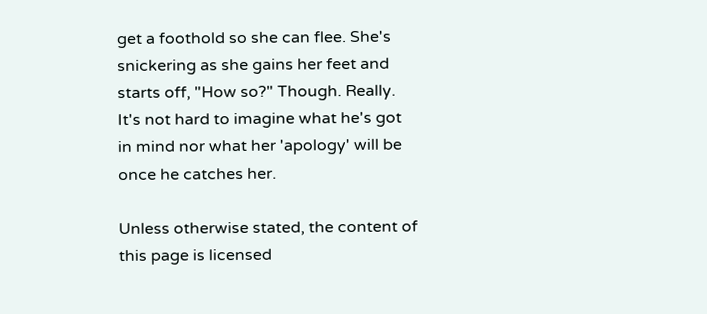get a foothold so she can flee. She's snickering as she gains her feet and starts off, "How so?" Though. Really. It's not hard to imagine what he's got in mind nor what her 'apology' will be once he catches her.

Unless otherwise stated, the content of this page is licensed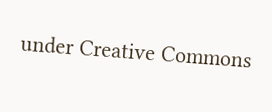under Creative Commons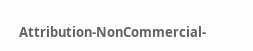Attribution-NonCommercial-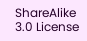ShareAlike 3.0 License